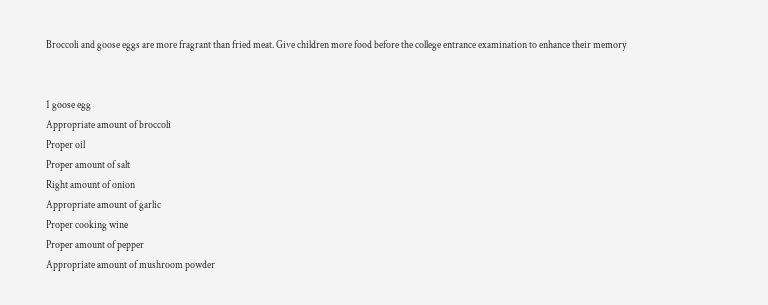Broccoli and goose eggs are more fragrant than fried meat. Give children more food before the college entrance examination to enhance their memory


1 goose egg
Appropriate amount of broccoli
Proper oil
Proper amount of salt
Right amount of onion
Appropriate amount of garlic
Proper cooking wine
Proper amount of pepper
Appropriate amount of mushroom powder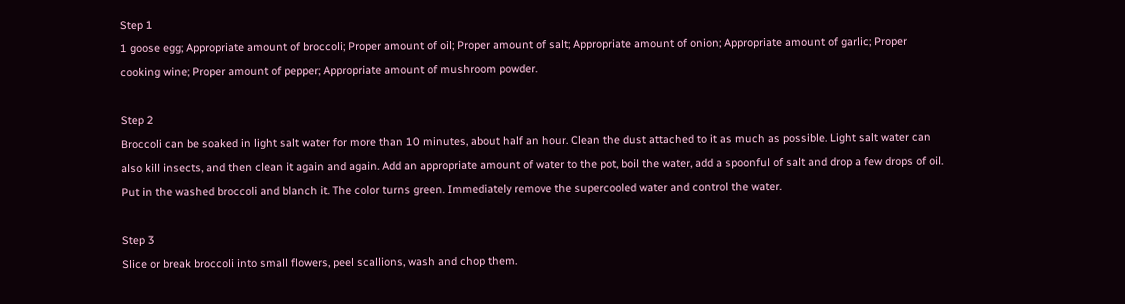Step 1
1 goose egg; Appropriate amount of broccoli; Proper amount of oil; Proper amount of salt; Appropriate amount of onion; Appropriate amount of garlic; Proper cooking wine; Proper amount of pepper; Appropriate amount of mushroom powder.

Step 2
Broccoli can be soaked in light salt water for more than 10 minutes, about half an hour. Clean the dust attached to it as much as possible. Light salt water can also kill insects, and then clean it again and again. Add an appropriate amount of water to the pot, boil the water, add a spoonful of salt and drop a few drops of oil. Put in the washed broccoli and blanch it. The color turns green. Immediately remove the supercooled water and control the water.

Step 3
Slice or break broccoli into small flowers, peel scallions, wash and chop them.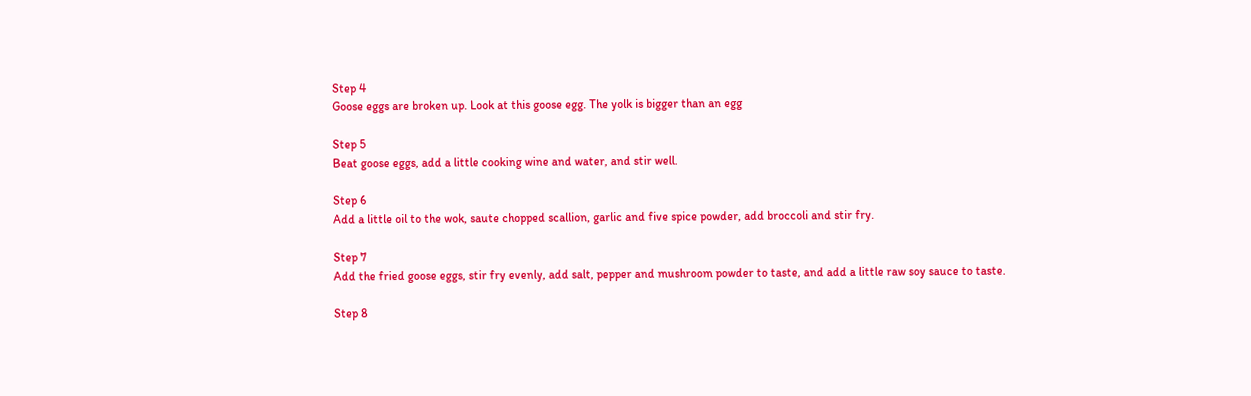Step 4
Goose eggs are broken up. Look at this goose egg. The yolk is bigger than an egg

Step 5
Beat goose eggs, add a little cooking wine and water, and stir well.

Step 6
Add a little oil to the wok, saute chopped scallion, garlic and five spice powder, add broccoli and stir fry.

Step 7
Add the fried goose eggs, stir fry evenly, add salt, pepper and mushroom powder to taste, and add a little raw soy sauce to taste.

Step 8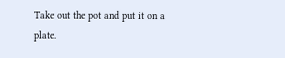Take out the pot and put it on a plate.